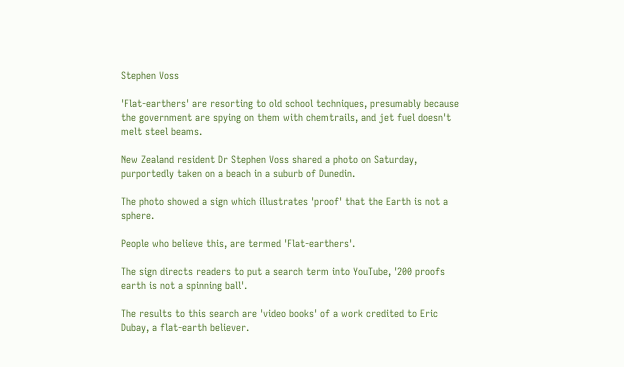Stephen Voss

'Flat-earthers' are resorting to old school techniques, presumably because the government are spying on them with chemtrails, and jet fuel doesn't melt steel beams.

New Zealand resident Dr Stephen Voss shared a photo on Saturday, purportedly taken on a beach in a suburb of Dunedin.

The photo showed a sign which illustrates 'proof' that the Earth is not a sphere.

People who believe this, are termed 'Flat-earthers'.

The sign directs readers to put a search term into YouTube, '200 proofs earth is not a spinning ball'.

The results to this search are 'video books' of a work credited to Eric Dubay, a flat-earth believer.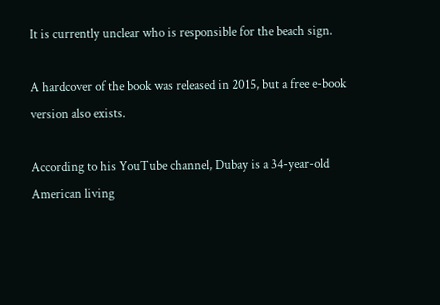It is currently unclear who is responsible for the beach sign.

A hardcover of the book was released in 2015, but a free e-book version also exists.

According to his YouTube channel, Dubay is a 34-year-old American living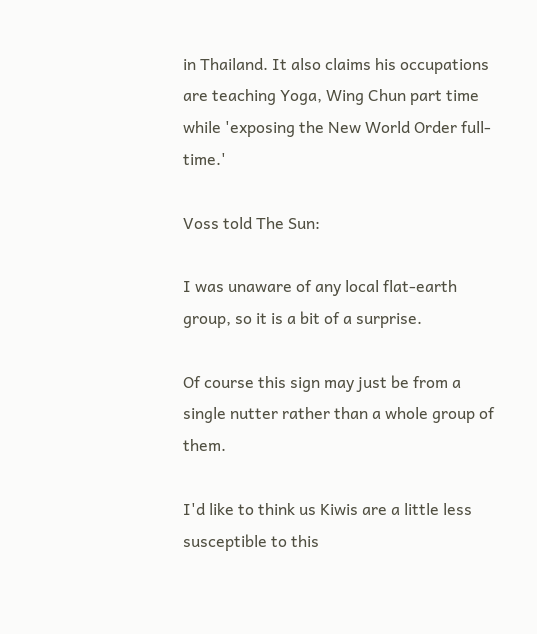in Thailand. It also claims his occupations are teaching Yoga, Wing Chun part time while 'exposing the New World Order full-time.'

Voss told The Sun:

I was unaware of any local flat-earth group, so it is a bit of a surprise.

Of course this sign may just be from a single nutter rather than a whole group of them.

I'd like to think us Kiwis are a little less susceptible to this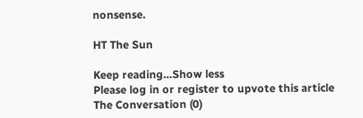nonsense.

HT The Sun

Keep reading...Show less
Please log in or register to upvote this article
The Conversation (0)